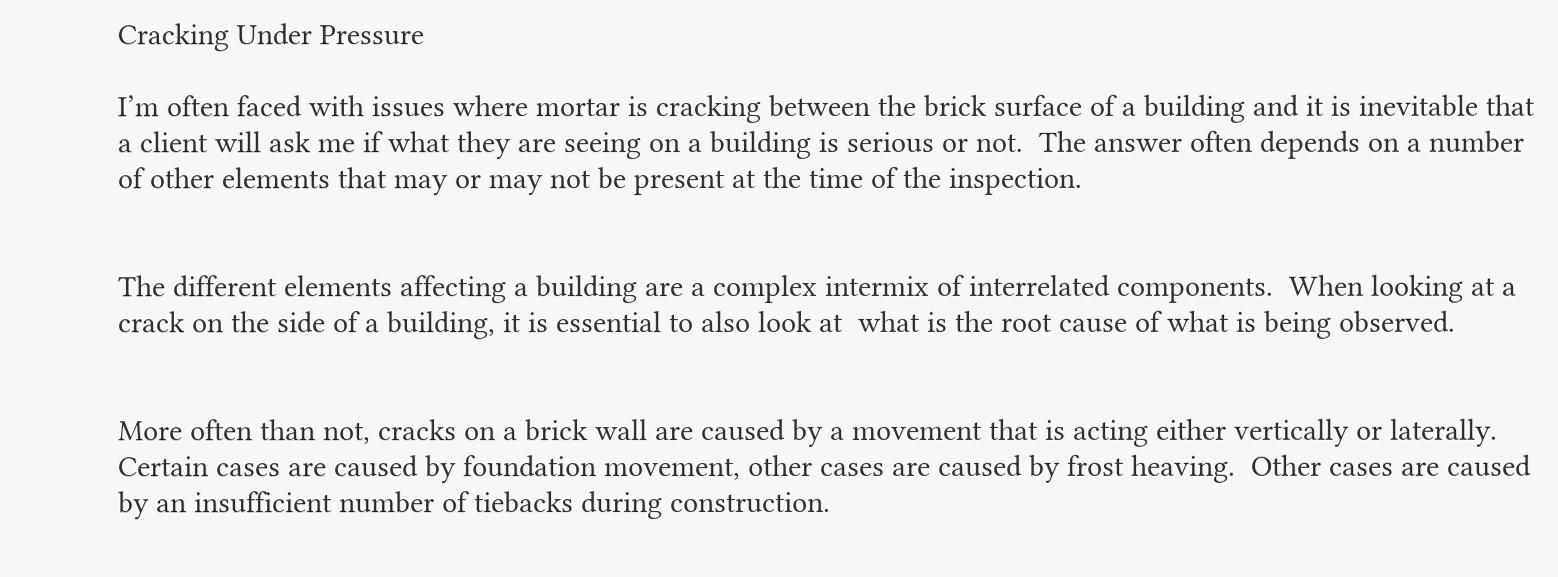Cracking Under Pressure

I’m often faced with issues where mortar is cracking between the brick surface of a building and it is inevitable that a client will ask me if what they are seeing on a building is serious or not.  The answer often depends on a number of other elements that may or may not be present at the time of the inspection.


The different elements affecting a building are a complex intermix of interrelated components.  When looking at a crack on the side of a building, it is essential to also look at  what is the root cause of what is being observed.


More often than not, cracks on a brick wall are caused by a movement that is acting either vertically or laterally.  Certain cases are caused by foundation movement, other cases are caused by frost heaving.  Other cases are caused by an insufficient number of tiebacks during construction.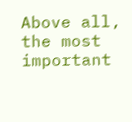Above all, the most important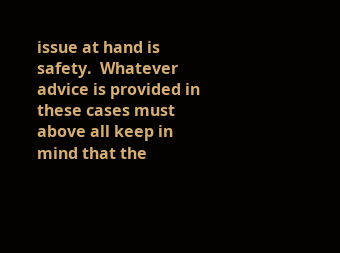issue at hand is safety.  Whatever advice is provided in these cases must above all keep in mind that the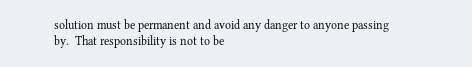solution must be permanent and avoid any danger to anyone passing by.  That responsibility is not to be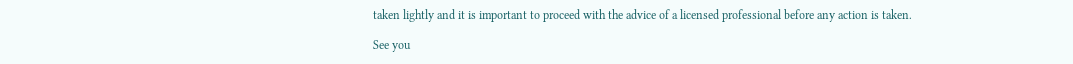taken lightly and it is important to proceed with the advice of a licensed professional before any action is taken.

See you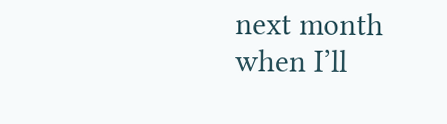next month when I’ll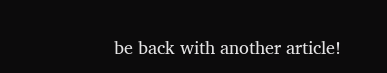be back with another article!